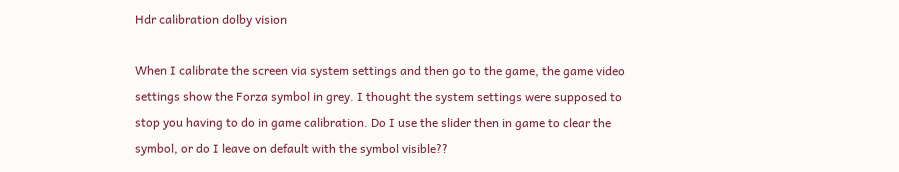Hdr calibration dolby vision

When I calibrate the screen via system settings and then go to the game, the game video settings show the Forza symbol in grey. I thought the system settings were supposed to stop you having to do in game calibration. Do I use the slider then in game to clear the symbol, or do I leave on default with the symbol visible??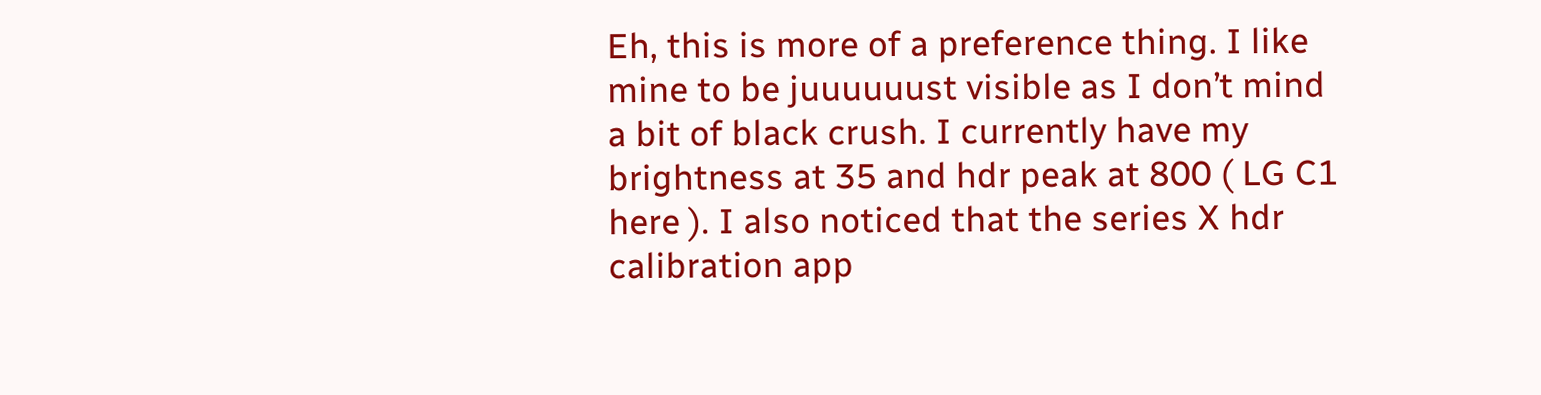Eh, this is more of a preference thing. I like mine to be juuuuuust visible as I don’t mind a bit of black crush. I currently have my brightness at 35 and hdr peak at 800 ( LG C1 here ). I also noticed that the series X hdr calibration app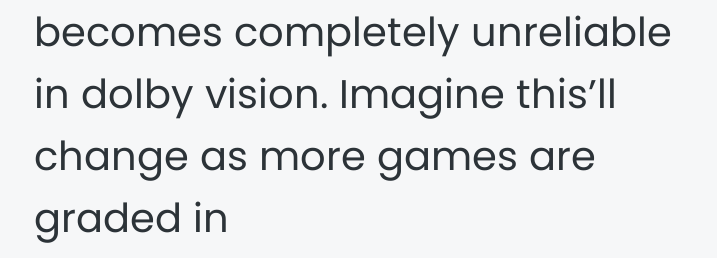becomes completely unreliable in dolby vision. Imagine this’ll change as more games are graded in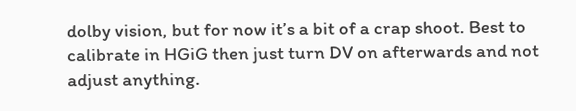dolby vision, but for now it’s a bit of a crap shoot. Best to calibrate in HGiG then just turn DV on afterwards and not adjust anything.